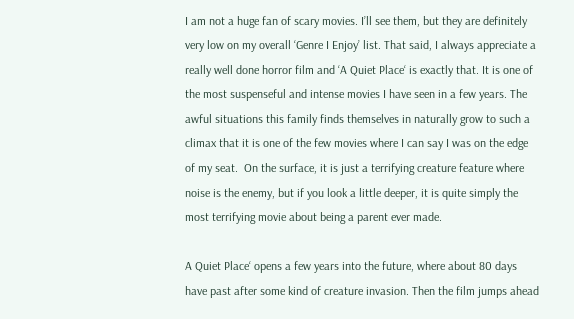I am not a huge fan of scary movies. I’ll see them, but they are definitely very low on my overall ‘Genre I Enjoy’ list. That said, I always appreciate a really well done horror film and ‘A Quiet Place‘ is exactly that. It is one of the most suspenseful and intense movies I have seen in a few years. The awful situations this family finds themselves in naturally grow to such a climax that it is one of the few movies where I can say I was on the edge of my seat.  On the surface, it is just a terrifying creature feature where noise is the enemy, but if you look a little deeper, it is quite simply the most terrifying movie about being a parent ever made.

A Quiet Place‘ opens a few years into the future, where about 80 days have past after some kind of creature invasion. Then the film jumps ahead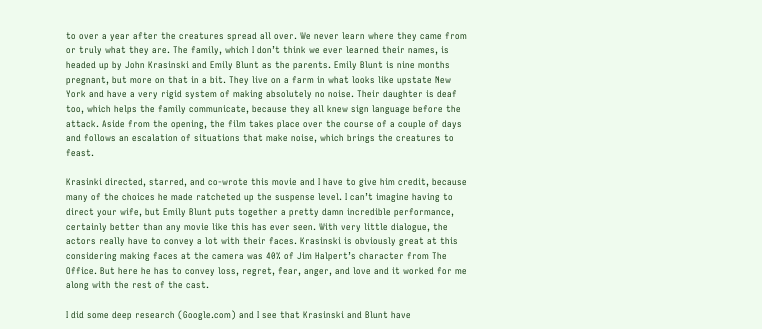to over a year after the creatures spread all over. We never learn where they came from or truly what they are. The family, which I don’t think we ever learned their names, is headed up by John Krasinski and Emily Blunt as the parents. Emily Blunt is nine months pregnant, but more on that in a bit. They live on a farm in what looks like upstate New York and have a very rigid system of making absolutely no noise. Their daughter is deaf too, which helps the family communicate, because they all knew sign language before the attack. Aside from the opening, the film takes place over the course of a couple of days and follows an escalation of situations that make noise, which brings the creatures to feast.

Krasinki directed, starred, and co-wrote this movie and I have to give him credit, because many of the choices he made ratcheted up the suspense level. I can’t imagine having to direct your wife, but Emily Blunt puts together a pretty damn incredible performance, certainly better than any movie like this has ever seen. With very little dialogue, the actors really have to convey a lot with their faces. Krasinski is obviously great at this considering making faces at the camera was 40% of Jim Halpert’s character from The Office. But here he has to convey loss, regret, fear, anger, and love and it worked for me along with the rest of the cast.

I did some deep research (Google.com) and I see that Krasinski and Blunt have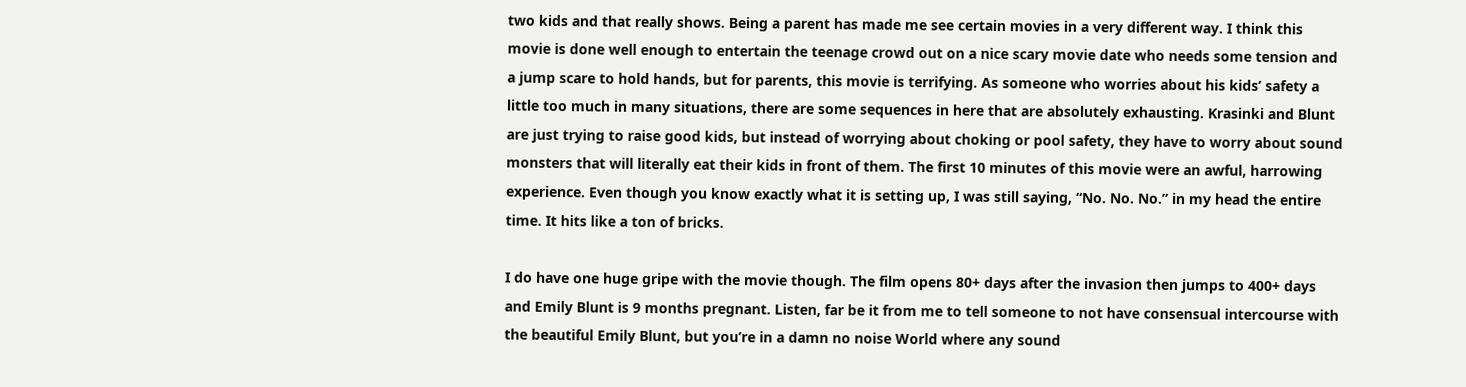two kids and that really shows. Being a parent has made me see certain movies in a very different way. I think this movie is done well enough to entertain the teenage crowd out on a nice scary movie date who needs some tension and a jump scare to hold hands, but for parents, this movie is terrifying. As someone who worries about his kids’ safety a little too much in many situations, there are some sequences in here that are absolutely exhausting. Krasinki and Blunt are just trying to raise good kids, but instead of worrying about choking or pool safety, they have to worry about sound monsters that will literally eat their kids in front of them. The first 10 minutes of this movie were an awful, harrowing experience. Even though you know exactly what it is setting up, I was still saying, “No. No. No.” in my head the entire time. It hits like a ton of bricks.

I do have one huge gripe with the movie though. The film opens 80+ days after the invasion then jumps to 400+ days and Emily Blunt is 9 months pregnant. Listen, far be it from me to tell someone to not have consensual intercourse with the beautiful Emily Blunt, but you’re in a damn no noise World where any sound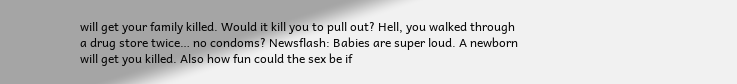will get your family killed. Would it kill you to pull out? Hell, you walked through a drug store twice… no condoms? Newsflash: Babies are super loud. A newborn will get you killed. Also how fun could the sex be if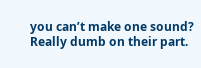you can’t make one sound? Really dumb on their part.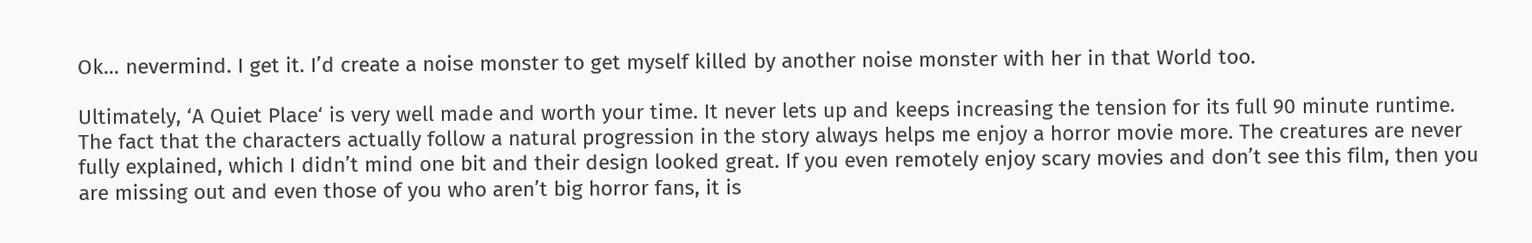Ok… nevermind. I get it. I’d create a noise monster to get myself killed by another noise monster with her in that World too.

Ultimately, ‘A Quiet Place‘ is very well made and worth your time. It never lets up and keeps increasing the tension for its full 90 minute runtime. The fact that the characters actually follow a natural progression in the story always helps me enjoy a horror movie more. The creatures are never fully explained, which I didn’t mind one bit and their design looked great. If you even remotely enjoy scary movies and don’t see this film, then you are missing out and even those of you who aren’t big horror fans, it is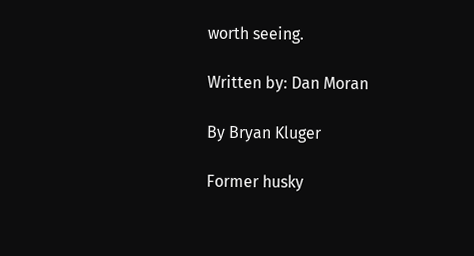worth seeing.

Written by: Dan Moran

By Bryan Kluger

Former husky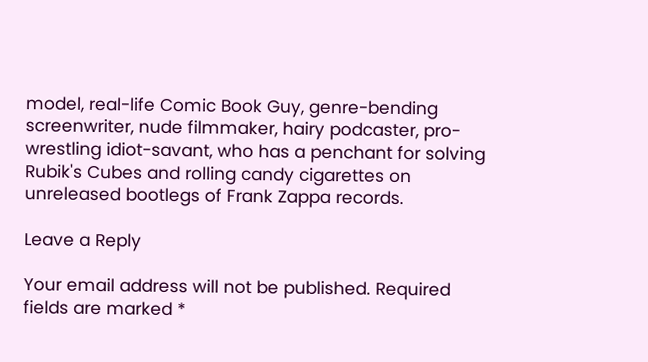model, real-life Comic Book Guy, genre-bending screenwriter, nude filmmaker, hairy podcaster, pro-wrestling idiot-savant, who has a penchant for solving Rubik's Cubes and rolling candy cigarettes on unreleased bootlegs of Frank Zappa records.

Leave a Reply

Your email address will not be published. Required fields are marked *